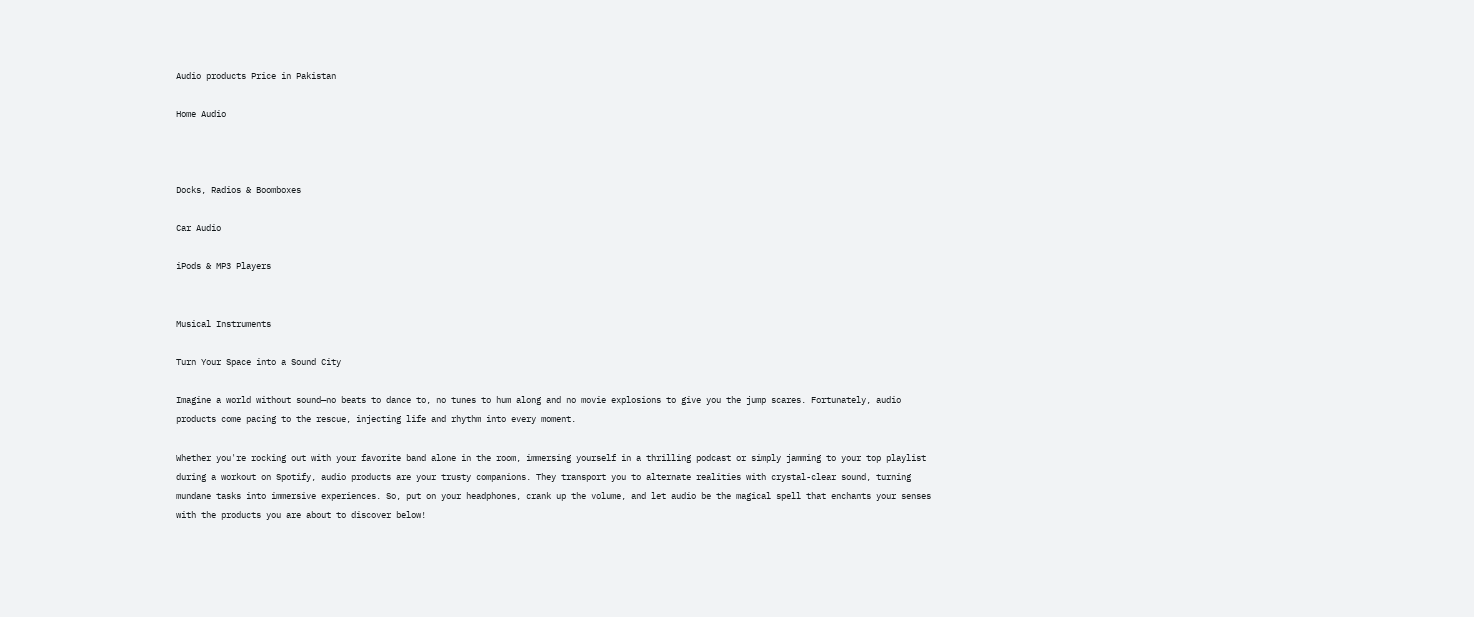Audio products Price in Pakistan

Home Audio



Docks, Radios & Boomboxes

Car Audio

iPods & MP3 Players


Musical Instruments

Turn Your Space into a Sound City

Imagine a world without sound—no beats to dance to, no tunes to hum along and no movie explosions to give you the jump scares. Fortunately, audio products come pacing to the rescue, injecting life and rhythm into every moment.

Whether you're rocking out with your favorite band alone in the room, immersing yourself in a thrilling podcast or simply jamming to your top playlist during a workout on Spotify, audio products are your trusty companions. They transport you to alternate realities with crystal-clear sound, turning mundane tasks into immersive experiences. So, put on your headphones, crank up the volume, and let audio be the magical spell that enchants your senses with the products you are about to discover below!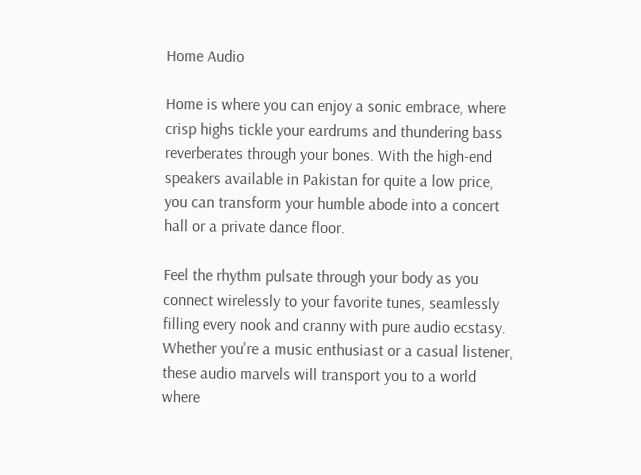Home Audio

Home is where you can enjoy a sonic embrace, where crisp highs tickle your eardrums and thundering bass reverberates through your bones. With the high-end speakers available in Pakistan for quite a low price, you can transform your humble abode into a concert hall or a private dance floor.

Feel the rhythm pulsate through your body as you connect wirelessly to your favorite tunes, seamlessly filling every nook and cranny with pure audio ecstasy. Whether you're a music enthusiast or a casual listener, these audio marvels will transport you to a world where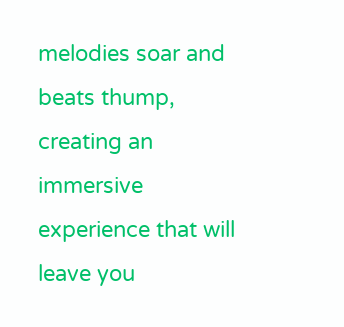melodies soar and beats thump, creating an immersive experience that will leave you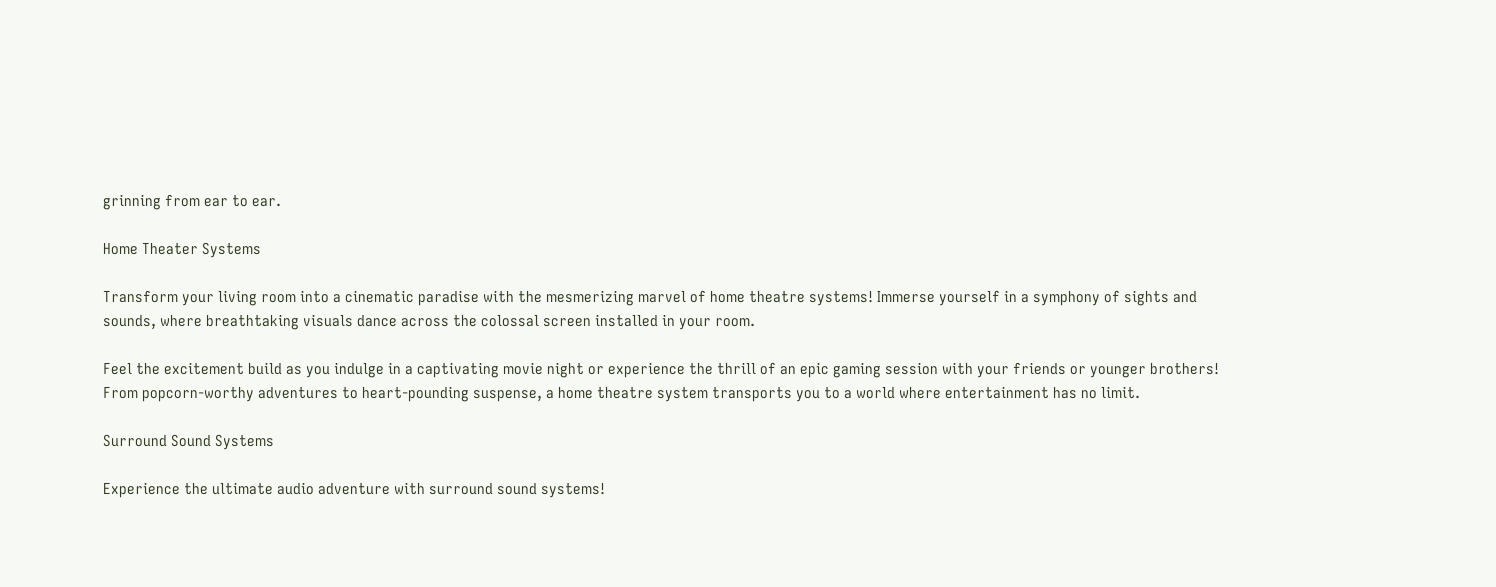grinning from ear to ear.

Home Theater Systems

Transform your living room into a cinematic paradise with the mesmerizing marvel of home theatre systems! Immerse yourself in a symphony of sights and sounds, where breathtaking visuals dance across the colossal screen installed in your room.

Feel the excitement build as you indulge in a captivating movie night or experience the thrill of an epic gaming session with your friends or younger brothers! From popcorn-worthy adventures to heart-pounding suspense, a home theatre system transports you to a world where entertainment has no limit.

Surround Sound Systems

Experience the ultimate audio adventure with surround sound systems!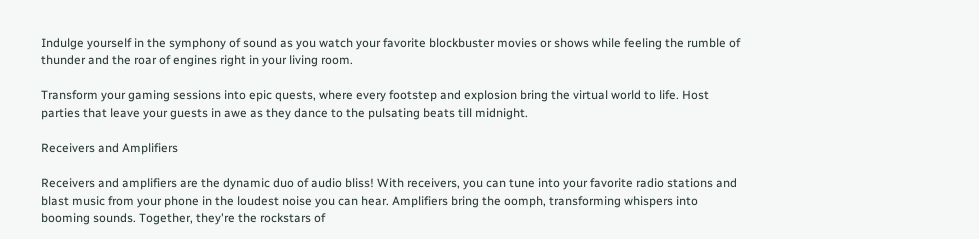Indulge yourself in the symphony of sound as you watch your favorite blockbuster movies or shows while feeling the rumble of thunder and the roar of engines right in your living room.

Transform your gaming sessions into epic quests, where every footstep and explosion bring the virtual world to life. Host parties that leave your guests in awe as they dance to the pulsating beats till midnight.

Receivers and Amplifiers

Receivers and amplifiers are the dynamic duo of audio bliss! With receivers, you can tune into your favorite radio stations and blast music from your phone in the loudest noise you can hear. Amplifiers bring the oomph, transforming whispers into booming sounds. Together, they're the rockstars of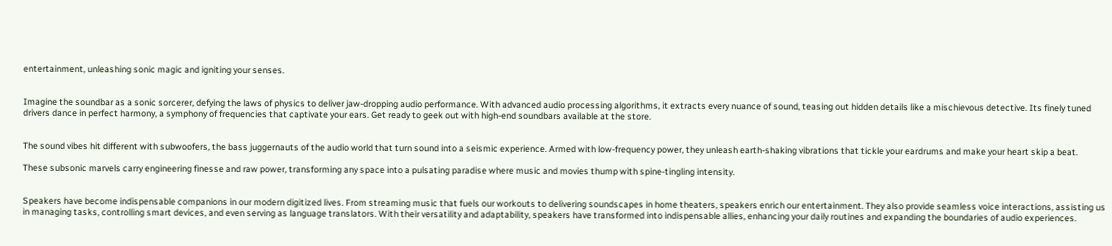entertainment, unleashing sonic magic and igniting your senses.


Imagine the soundbar as a sonic sorcerer, defying the laws of physics to deliver jaw-dropping audio performance. With advanced audio processing algorithms, it extracts every nuance of sound, teasing out hidden details like a mischievous detective. Its finely tuned drivers dance in perfect harmony, a symphony of frequencies that captivate your ears. Get ready to geek out with high-end soundbars available at the store.


The sound vibes hit different with subwoofers, the bass juggernauts of the audio world that turn sound into a seismic experience. Armed with low-frequency power, they unleash earth-shaking vibrations that tickle your eardrums and make your heart skip a beat.

These subsonic marvels carry engineering finesse and raw power, transforming any space into a pulsating paradise where music and movies thump with spine-tingling intensity.


Speakers have become indispensable companions in our modern digitized lives. From streaming music that fuels our workouts to delivering soundscapes in home theaters, speakers enrich our entertainment. They also provide seamless voice interactions, assisting us in managing tasks, controlling smart devices, and even serving as language translators. With their versatility and adaptability, speakers have transformed into indispensable allies, enhancing your daily routines and expanding the boundaries of audio experiences.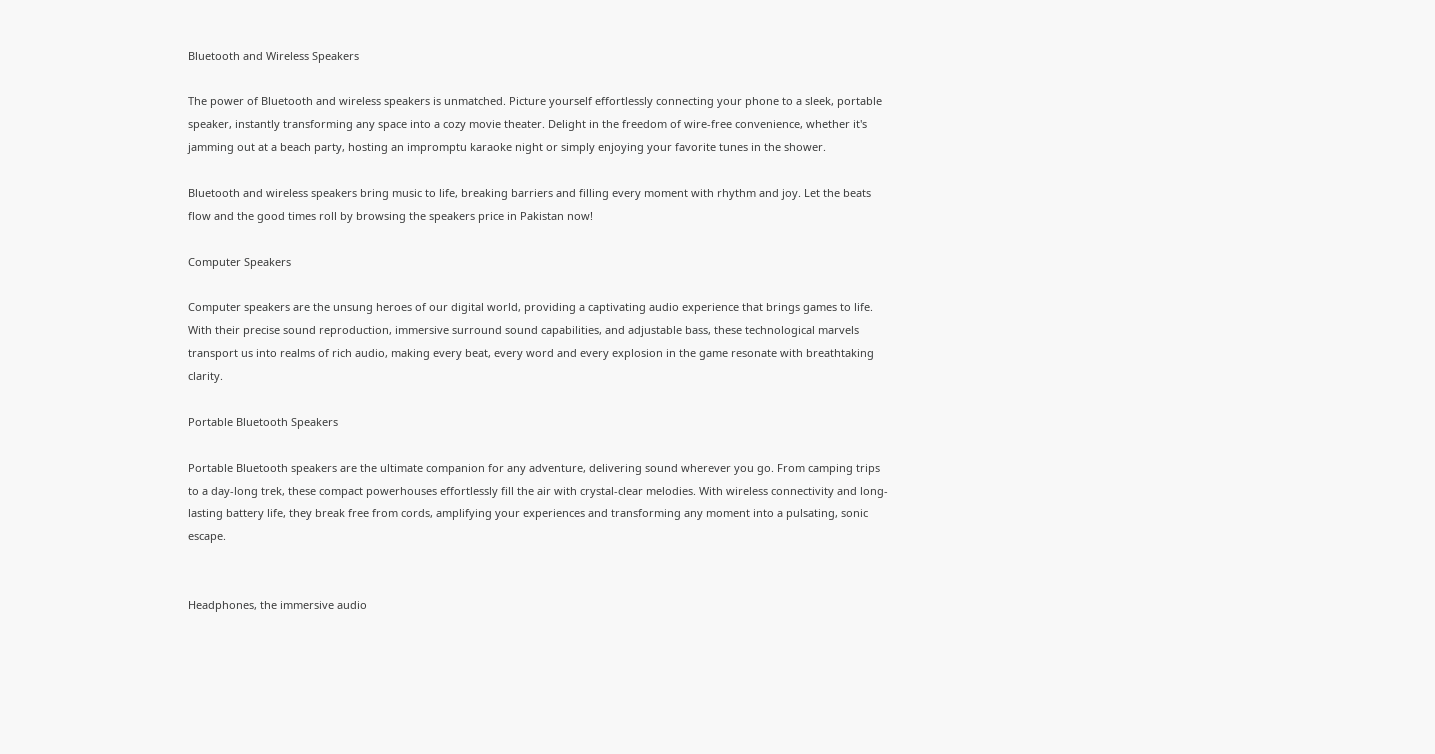Bluetooth and Wireless Speakers

The power of Bluetooth and wireless speakers is unmatched. Picture yourself effortlessly connecting your phone to a sleek, portable speaker, instantly transforming any space into a cozy movie theater. Delight in the freedom of wire-free convenience, whether it's jamming out at a beach party, hosting an impromptu karaoke night or simply enjoying your favorite tunes in the shower.

Bluetooth and wireless speakers bring music to life, breaking barriers and filling every moment with rhythm and joy. Let the beats flow and the good times roll by browsing the speakers price in Pakistan now!

Computer Speakers

Computer speakers are the unsung heroes of our digital world, providing a captivating audio experience that brings games to life. With their precise sound reproduction, immersive surround sound capabilities, and adjustable bass, these technological marvels transport us into realms of rich audio, making every beat, every word and every explosion in the game resonate with breathtaking clarity.

Portable Bluetooth Speakers

Portable Bluetooth speakers are the ultimate companion for any adventure, delivering sound wherever you go. From camping trips to a day-long trek, these compact powerhouses effortlessly fill the air with crystal-clear melodies. With wireless connectivity and long-lasting battery life, they break free from cords, amplifying your experiences and transforming any moment into a pulsating, sonic escape.


Headphones, the immersive audio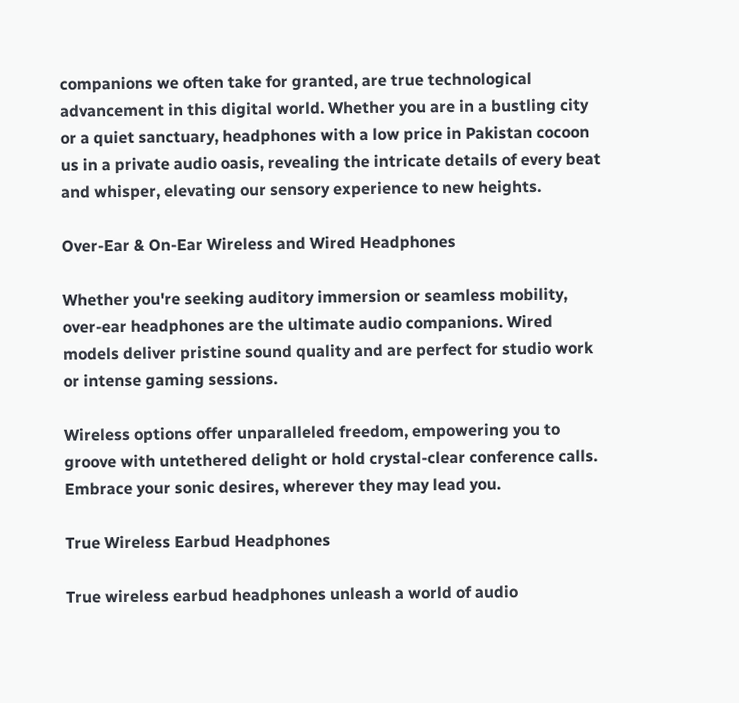companions we often take for granted, are true technological advancement in this digital world. Whether you are in a bustling city or a quiet sanctuary, headphones with a low price in Pakistan cocoon us in a private audio oasis, revealing the intricate details of every beat and whisper, elevating our sensory experience to new heights.

Over-Ear & On-Ear Wireless and Wired Headphones

Whether you're seeking auditory immersion or seamless mobility, over-ear headphones are the ultimate audio companions. Wired models deliver pristine sound quality and are perfect for studio work or intense gaming sessions.

Wireless options offer unparalleled freedom, empowering you to groove with untethered delight or hold crystal-clear conference calls. Embrace your sonic desires, wherever they may lead you.

True Wireless Earbud Headphones

True wireless earbud headphones unleash a world of audio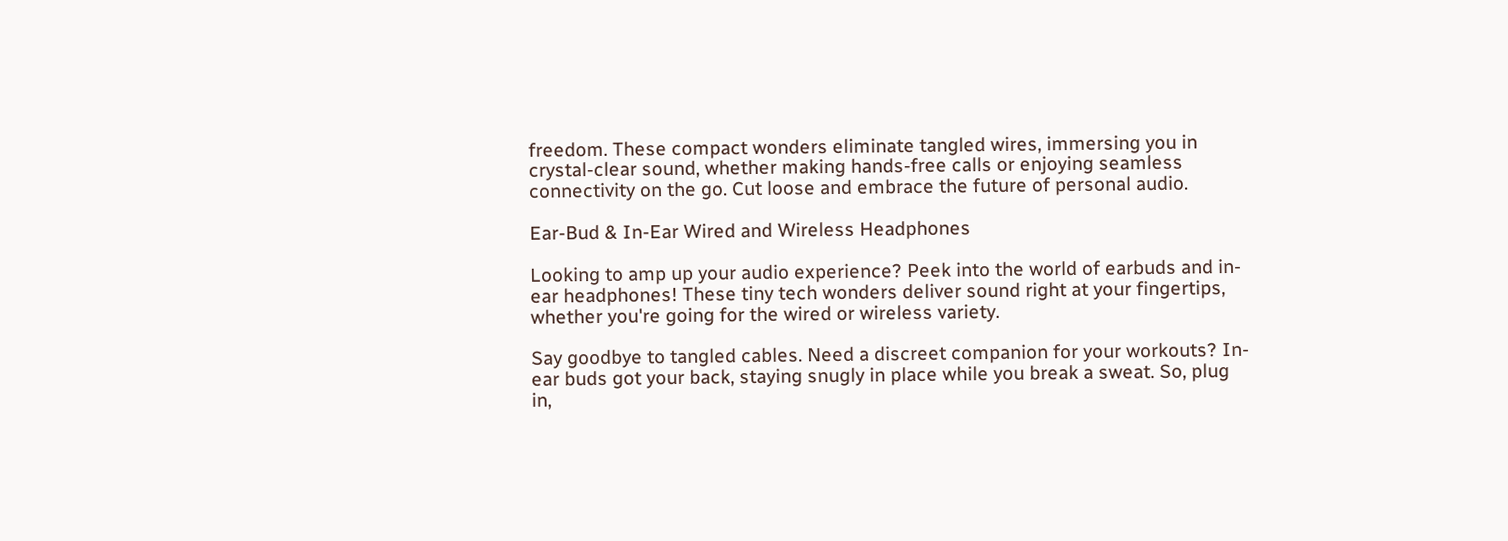freedom. These compact wonders eliminate tangled wires, immersing you in crystal-clear sound, whether making hands-free calls or enjoying seamless connectivity on the go. Cut loose and embrace the future of personal audio.

Ear-Bud & In-Ear Wired and Wireless Headphones

Looking to amp up your audio experience? Peek into the world of earbuds and in-ear headphones! These tiny tech wonders deliver sound right at your fingertips, whether you're going for the wired or wireless variety.

Say goodbye to tangled cables. Need a discreet companion for your workouts? In-ear buds got your back, staying snugly in place while you break a sweat. So, plug in,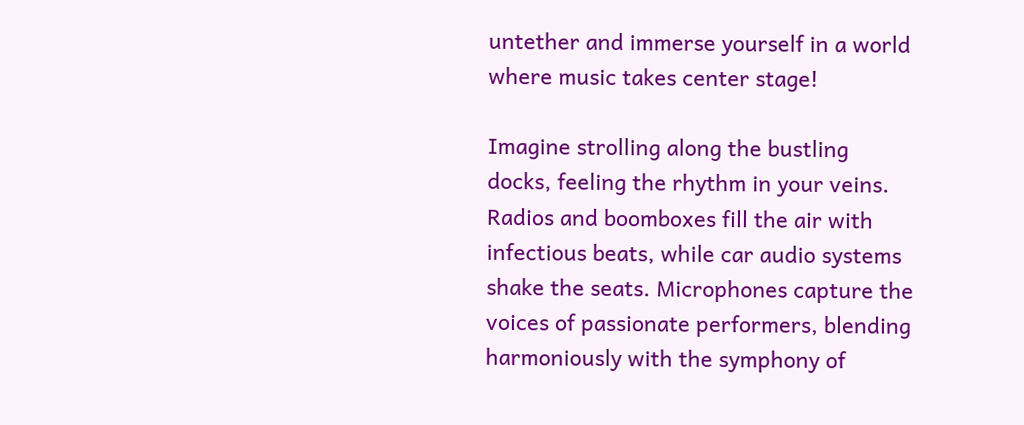untether and immerse yourself in a world where music takes center stage!

Imagine strolling along the bustling docks, feeling the rhythm in your veins. Radios and boomboxes fill the air with infectious beats, while car audio systems shake the seats. Microphones capture the voices of passionate performers, blending harmoniously with the symphony of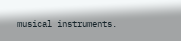musical instruments.